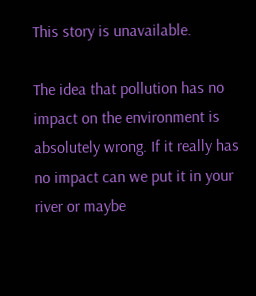This story is unavailable.

The idea that pollution has no impact on the environment is absolutely wrong. If it really has no impact can we put it in your river or maybe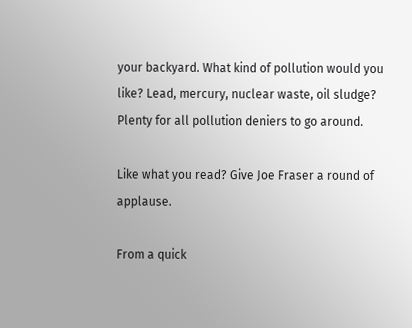your backyard. What kind of pollution would you like? Lead, mercury, nuclear waste, oil sludge? Plenty for all pollution deniers to go around.

Like what you read? Give Joe Fraser a round of applause.

From a quick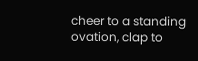cheer to a standing ovation, clap to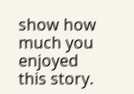show how much you enjoyed this story.